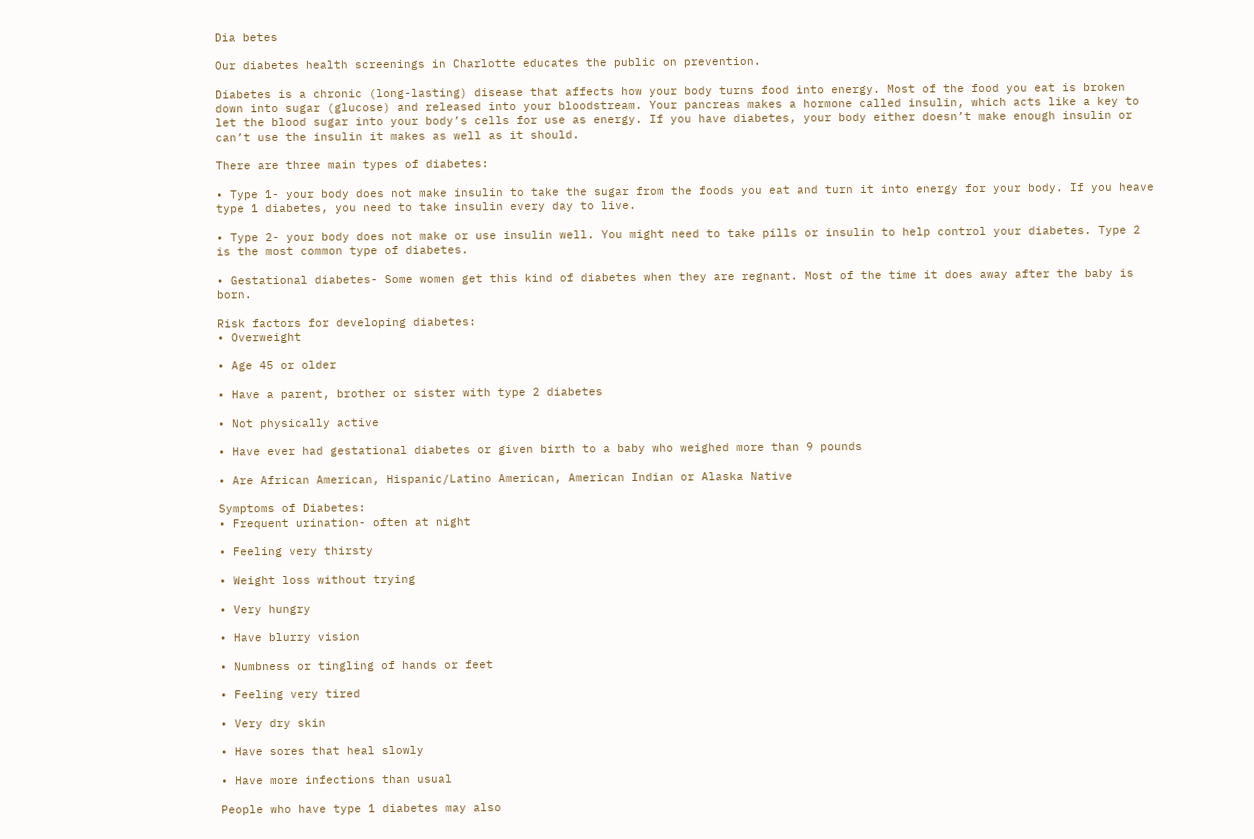Dia betes

Our diabetes health screenings in Charlotte educates the public on prevention.

Diabetes is a chronic (long-lasting) disease that affects how your body turns food into energy. Most of the food you eat is broken down into sugar (glucose) and released into your bloodstream. Your pancreas makes a hormone called insulin, which acts like a key to let the blood sugar into your body’s cells for use as energy. If you have diabetes, your body either doesn’t make enough insulin or can’t use the insulin it makes as well as it should.

There are three main types of diabetes:

• Type 1- your body does not make insulin to take the sugar from the foods you eat and turn it into energy for your body. If you heave type 1 diabetes, you need to take insulin every day to live.

• Type 2- your body does not make or use insulin well. You might need to take pills or insulin to help control your diabetes. Type 2 is the most common type of diabetes.

• Gestational diabetes- Some women get this kind of diabetes when they are regnant. Most of the time it does away after the baby is born.

Risk factors for developing diabetes:
• Overweight

• Age 45 or older

• Have a parent, brother or sister with type 2 diabetes

• Not physically active

• Have ever had gestational diabetes or given birth to a baby who weighed more than 9 pounds

• Are African American, Hispanic/Latino American, American Indian or Alaska Native

Symptoms of Diabetes:
• Frequent urination- often at night

• Feeling very thirsty

• Weight loss without trying

• Very hungry

• Have blurry vision

• Numbness or tingling of hands or feet

• Feeling very tired

• Very dry skin

• Have sores that heal slowly

• Have more infections than usual

People who have type 1 diabetes may also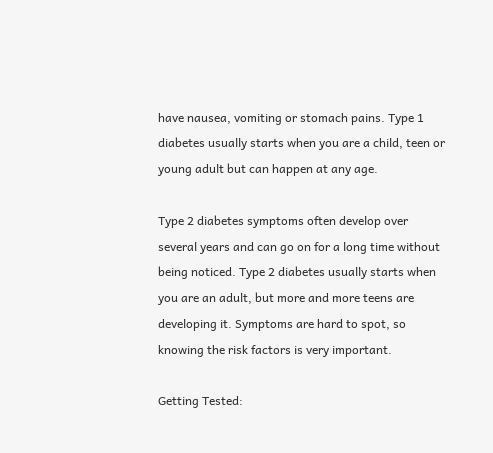have nausea, vomiting or stomach pains. Type 1 diabetes usually starts when you are a child, teen or young adult but can happen at any age.

Type 2 diabetes symptoms often develop over several years and can go on for a long time without being noticed. Type 2 diabetes usually starts when you are an adult, but more and more teens are developing it. Symptoms are hard to spot, so knowing the risk factors is very important.

Getting Tested: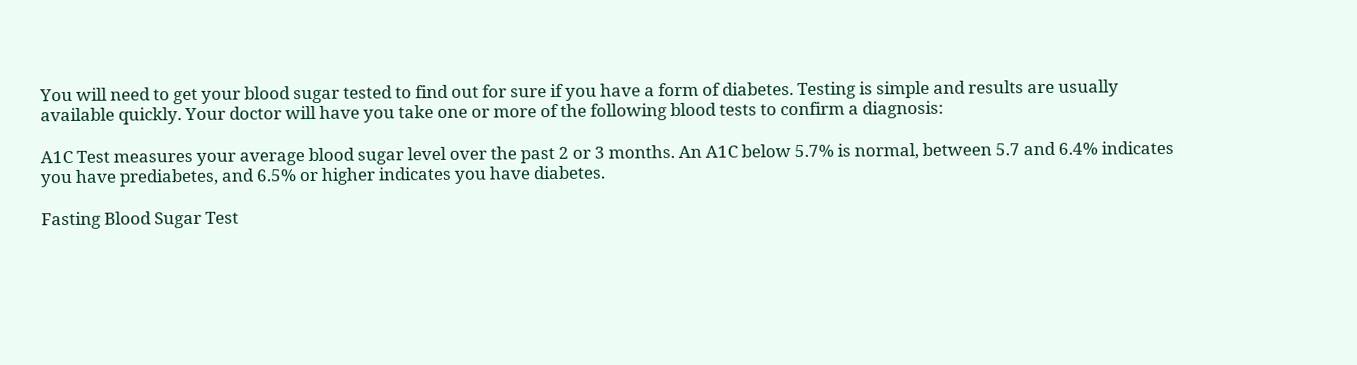You will need to get your blood sugar tested to find out for sure if you have a form of diabetes. Testing is simple and results are usually available quickly. Your doctor will have you take one or more of the following blood tests to confirm a diagnosis:

A1C Test measures your average blood sugar level over the past 2 or 3 months. An A1C below 5.7% is normal, between 5.7 and 6.4% indicates you have prediabetes, and 6.5% or higher indicates you have diabetes.

Fasting Blood Sugar Test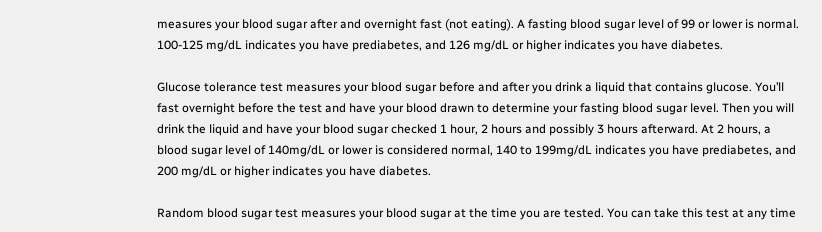measures your blood sugar after and overnight fast (not eating). A fasting blood sugar level of 99 or lower is normal. 100-125 mg/dL indicates you have prediabetes, and 126 mg/dL or higher indicates you have diabetes.

Glucose tolerance test measures your blood sugar before and after you drink a liquid that contains glucose. You’ll fast overnight before the test and have your blood drawn to determine your fasting blood sugar level. Then you will drink the liquid and have your blood sugar checked 1 hour, 2 hours and possibly 3 hours afterward. At 2 hours, a blood sugar level of 140mg/dL or lower is considered normal, 140 to 199mg/dL indicates you have prediabetes, and 200 mg/dL or higher indicates you have diabetes.

Random blood sugar test measures your blood sugar at the time you are tested. You can take this test at any time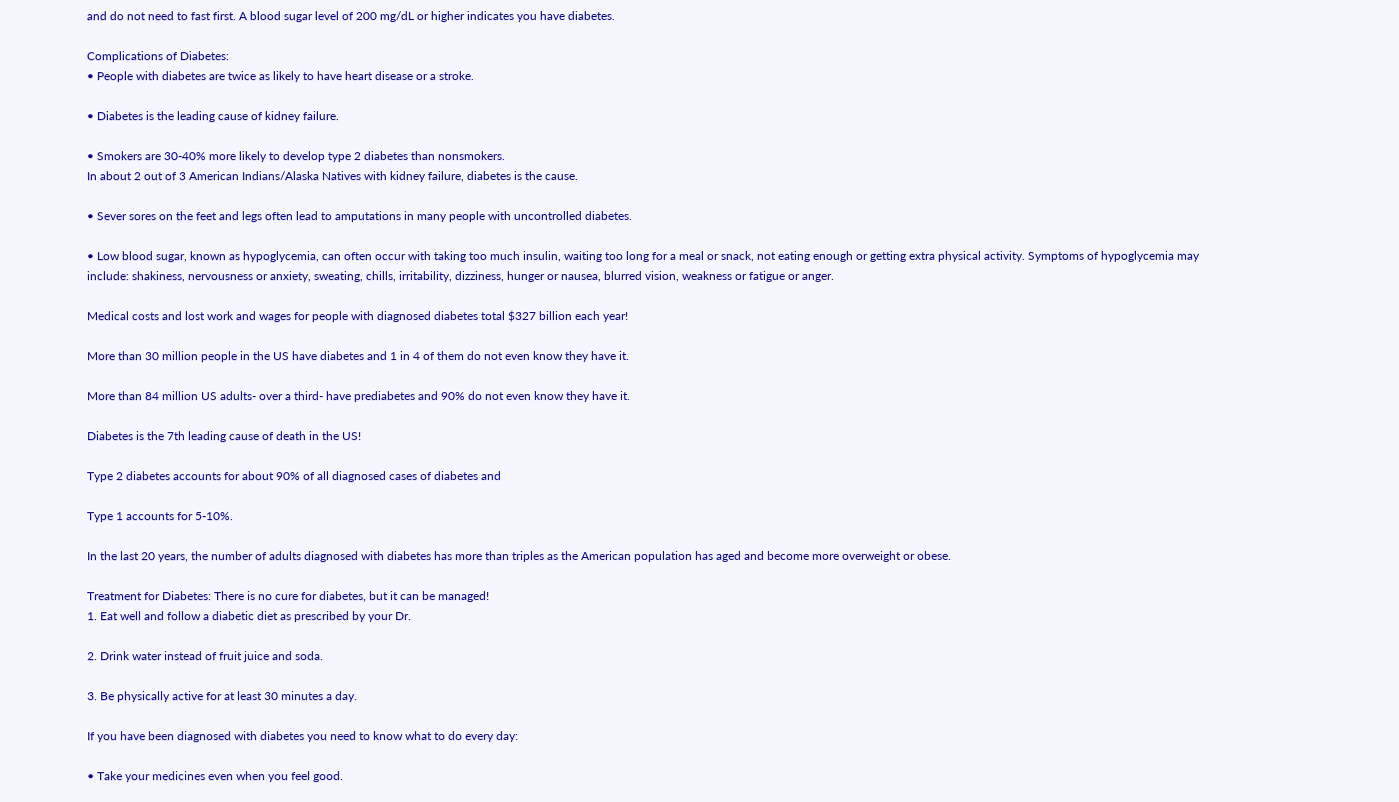and do not need to fast first. A blood sugar level of 200 mg/dL or higher indicates you have diabetes.

Complications of Diabetes:
• People with diabetes are twice as likely to have heart disease or a stroke.

• Diabetes is the leading cause of kidney failure.

• Smokers are 30-40% more likely to develop type 2 diabetes than nonsmokers.
In about 2 out of 3 American Indians/Alaska Natives with kidney failure, diabetes is the cause.

• Sever sores on the feet and legs often lead to amputations in many people with uncontrolled diabetes.

• Low blood sugar, known as hypoglycemia, can often occur with taking too much insulin, waiting too long for a meal or snack, not eating enough or getting extra physical activity. Symptoms of hypoglycemia may include: shakiness, nervousness or anxiety, sweating, chills, irritability, dizziness, hunger or nausea, blurred vision, weakness or fatigue or anger.

Medical costs and lost work and wages for people with diagnosed diabetes total $327 billion each year!

More than 30 million people in the US have diabetes and 1 in 4 of them do not even know they have it.

More than 84 million US adults- over a third- have prediabetes and 90% do not even know they have it.

Diabetes is the 7th leading cause of death in the US!

Type 2 diabetes accounts for about 90% of all diagnosed cases of diabetes and

Type 1 accounts for 5-10%.

In the last 20 years, the number of adults diagnosed with diabetes has more than triples as the American population has aged and become more overweight or obese.

Treatment for Diabetes: There is no cure for diabetes, but it can be managed!
1. Eat well and follow a diabetic diet as prescribed by your Dr.

2. Drink water instead of fruit juice and soda.

3. Be physically active for at least 30 minutes a day.

If you have been diagnosed with diabetes you need to know what to do every day:

• Take your medicines even when you feel good.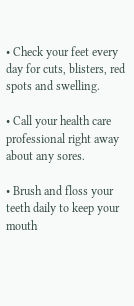• Check your feet every day for cuts, blisters, red spots and swelling.

• Call your health care professional right away about any sores.

• Brush and floss your teeth daily to keep your mouth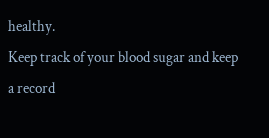healthy.
Keep track of your blood sugar and keep a record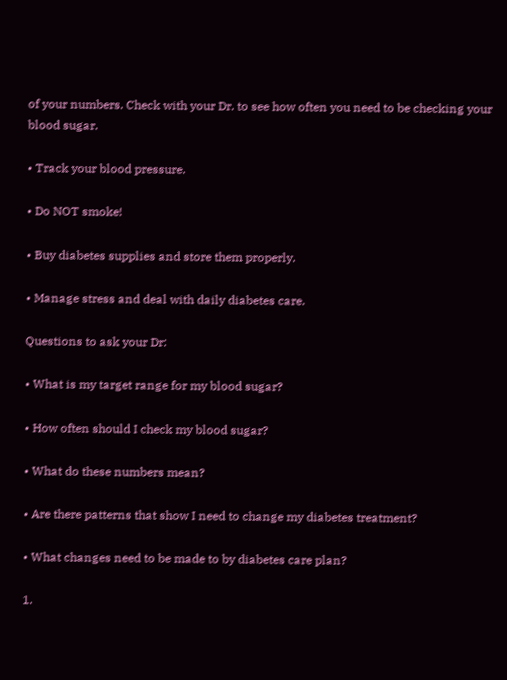of your numbers. Check with your Dr. to see how often you need to be checking your blood sugar.

• Track your blood pressure.

• Do NOT smoke!

• Buy diabetes supplies and store them properly.

• Manage stress and deal with daily diabetes care.

Questions to ask your Dr:

• What is my target range for my blood sugar?

• How often should I check my blood sugar?

• What do these numbers mean?

• Are there patterns that show I need to change my diabetes treatment?

• What changes need to be made to by diabetes care plan?

1.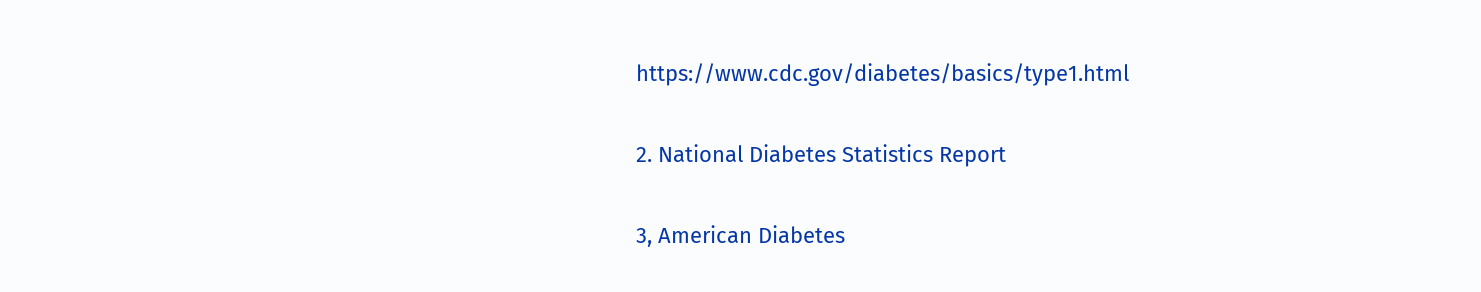https://www.cdc.gov/diabetes/basics/type1.html

2. National Diabetes Statistics Report

3, American Diabetes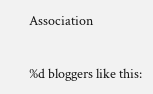Association

%d bloggers like this: